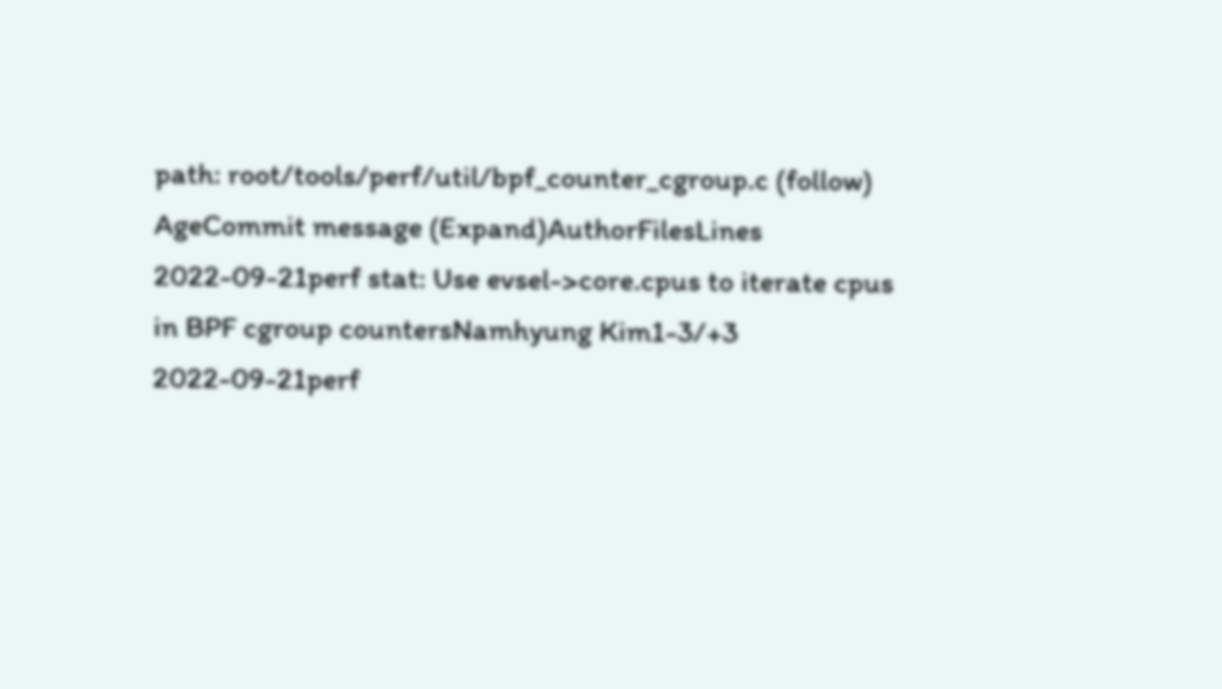path: root/tools/perf/util/bpf_counter_cgroup.c (follow)
AgeCommit message (Expand)AuthorFilesLines
2022-09-21perf stat: Use evsel->core.cpus to iterate cpus in BPF cgroup countersNamhyung Kim1-3/+3
2022-09-21perf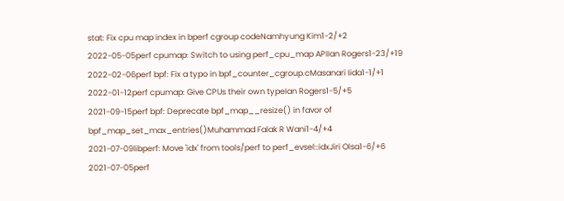stat: Fix cpu map index in bperf cgroup codeNamhyung Kim1-2/+2
2022-05-05perf cpumap: Switch to using perf_cpu_map APIIan Rogers1-23/+19
2022-02-06perf bpf: Fix a typo in bpf_counter_cgroup.cMasanari Iida1-1/+1
2022-01-12perf cpumap: Give CPUs their own typeIan Rogers1-5/+5
2021-09-15perf bpf: Deprecate bpf_map__resize() in favor of bpf_map_set_max_entries()Muhammad Falak R Wani1-4/+4
2021-07-09libperf: Move 'idx' from tools/perf to perf_evsel::idxJiri Olsa1-6/+6
2021-07-05perf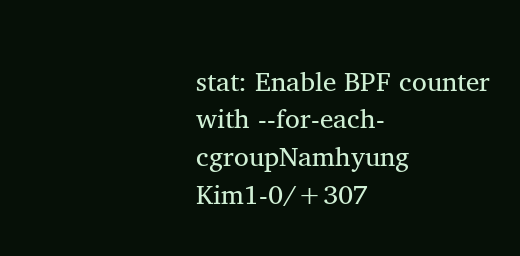stat: Enable BPF counter with --for-each-cgroupNamhyung Kim1-0/+307